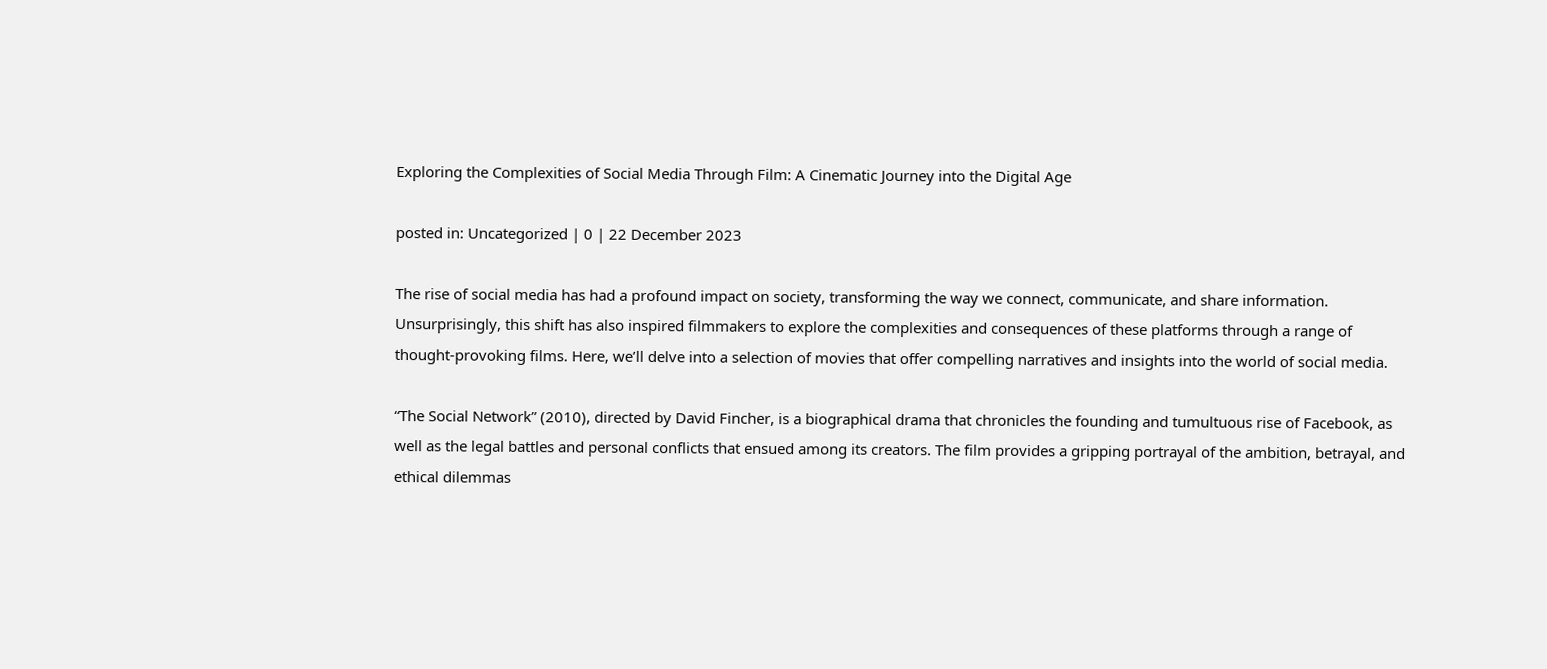Exploring the Complexities of Social Media Through Film: A Cinematic Journey into the Digital Age

posted in: Uncategorized | 0 | 22 December 2023

The rise of social media has had a profound impact on society, transforming the way we connect, communicate, and share information. Unsurprisingly, this shift has also inspired filmmakers to explore the complexities and consequences of these platforms through a range of thought-provoking films. Here, we’ll delve into a selection of movies that offer compelling narratives and insights into the world of social media.

“The Social Network” (2010), directed by David Fincher, is a biographical drama that chronicles the founding and tumultuous rise of Facebook, as well as the legal battles and personal conflicts that ensued among its creators. The film provides a gripping portrayal of the ambition, betrayal, and ethical dilemmas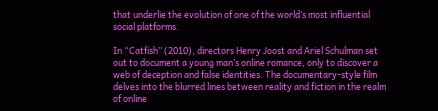that underlie the evolution of one of the world’s most influential social platforms.

In “Catfish” (2010), directors Henry Joost and Ariel Schulman set out to document a young man’s online romance, only to discover a web of deception and false identities. The documentary-style film delves into the blurred lines between reality and fiction in the realm of online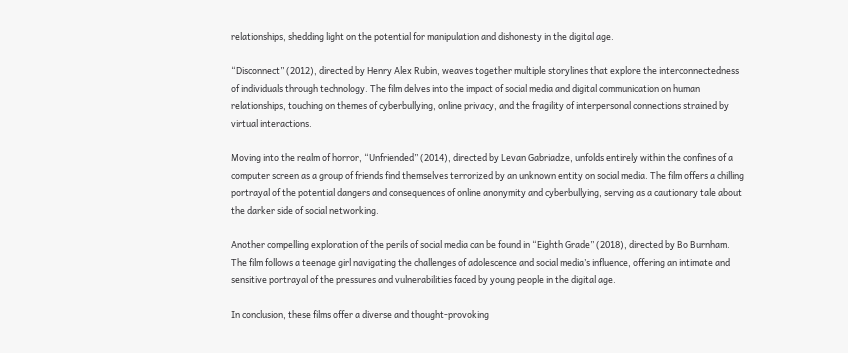relationships, shedding light on the potential for manipulation and dishonesty in the digital age.

“Disconnect” (2012), directed by Henry Alex Rubin, weaves together multiple storylines that explore the interconnectedness of individuals through technology. The film delves into the impact of social media and digital communication on human relationships, touching on themes of cyberbullying, online privacy, and the fragility of interpersonal connections strained by virtual interactions.

Moving into the realm of horror, “Unfriended” (2014), directed by Levan Gabriadze, unfolds entirely within the confines of a computer screen as a group of friends find themselves terrorized by an unknown entity on social media. The film offers a chilling portrayal of the potential dangers and consequences of online anonymity and cyberbullying, serving as a cautionary tale about the darker side of social networking.

Another compelling exploration of the perils of social media can be found in “Eighth Grade” (2018), directed by Bo Burnham. The film follows a teenage girl navigating the challenges of adolescence and social media’s influence, offering an intimate and sensitive portrayal of the pressures and vulnerabilities faced by young people in the digital age.

In conclusion, these films offer a diverse and thought-provoking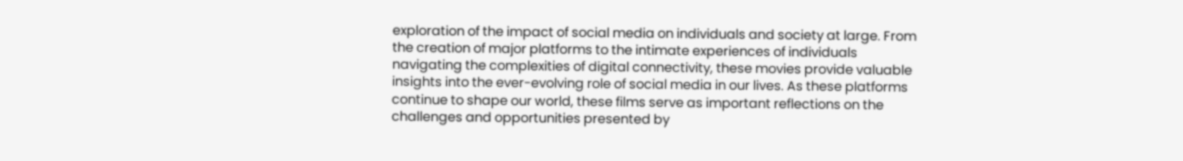exploration of the impact of social media on individuals and society at large. From the creation of major platforms to the intimate experiences of individuals navigating the complexities of digital connectivity, these movies provide valuable insights into the ever-evolving role of social media in our lives. As these platforms continue to shape our world, these films serve as important reflections on the challenges and opportunities presented by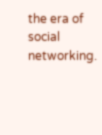the era of social networking.